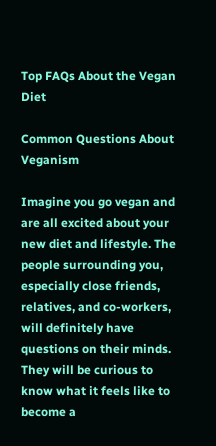Top FAQs About the Vegan Diet

Common Questions About Veganism

Imagine you go vegan and are all excited about your new diet and lifestyle. The people surrounding you, especially close friends, relatives, and co-workers, will definitely have questions on their minds. They will be curious to know what it feels like to become a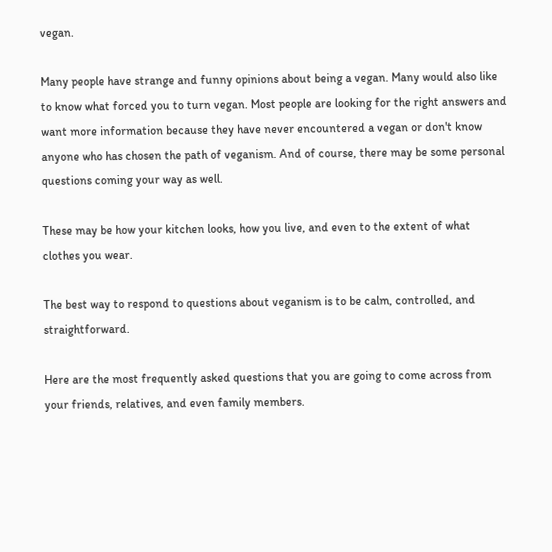vegan.

Many people have strange and funny opinions about being a vegan. Many would also like to know what forced you to turn vegan. Most people are looking for the right answers and want more information because they have never encountered a vegan or don't know anyone who has chosen the path of veganism. And of course, there may be some personal questions coming your way as well.

These may be how your kitchen looks, how you live, and even to the extent of what clothes you wear.

The best way to respond to questions about veganism is to be calm, controlled, and straightforward.

Here are the most frequently asked questions that you are going to come across from your friends, relatives, and even family members.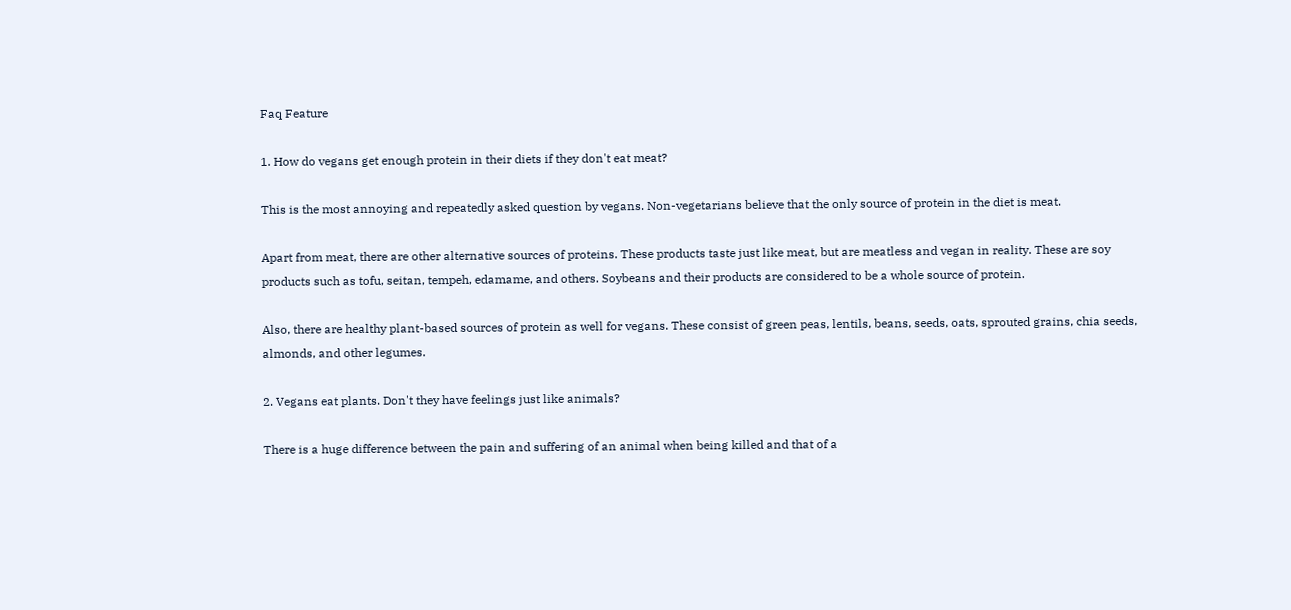Faq Feature

1. How do vegans get enough protein in their diets if they don't eat meat?

This is the most annoying and repeatedly asked question by vegans. Non-vegetarians believe that the only source of protein in the diet is meat.

Apart from meat, there are other alternative sources of proteins. These products taste just like meat, but are meatless and vegan in reality. These are soy products such as tofu, seitan, tempeh, edamame, and others. Soybeans and their products are considered to be a whole source of protein.

Also, there are healthy plant-based sources of protein as well for vegans. These consist of green peas, lentils, beans, seeds, oats, sprouted grains, chia seeds, almonds, and other legumes.

2. Vegans eat plants. Don't they have feelings just like animals?

There is a huge difference between the pain and suffering of an animal when being killed and that of a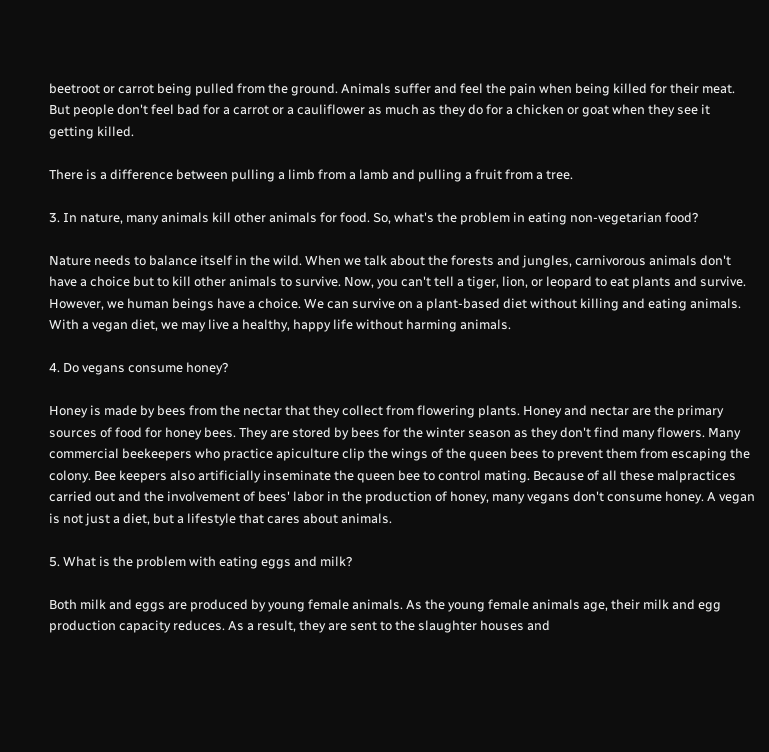beetroot or carrot being pulled from the ground. Animals suffer and feel the pain when being killed for their meat. But people don't feel bad for a carrot or a cauliflower as much as they do for a chicken or goat when they see it getting killed.

There is a difference between pulling a limb from a lamb and pulling a fruit from a tree.

3. In nature, many animals kill other animals for food. So, what's the problem in eating non-vegetarian food?

Nature needs to balance itself in the wild. When we talk about the forests and jungles, carnivorous animals don't have a choice but to kill other animals to survive. Now, you can't tell a tiger, lion, or leopard to eat plants and survive. However, we human beings have a choice. We can survive on a plant-based diet without killing and eating animals. With a vegan diet, we may live a healthy, happy life without harming animals.

4. Do vegans consume honey?

Honey is made by bees from the nectar that they collect from flowering plants. Honey and nectar are the primary sources of food for honey bees. They are stored by bees for the winter season as they don't find many flowers. Many commercial beekeepers who practice apiculture clip the wings of the queen bees to prevent them from escaping the colony. Bee keepers also artificially inseminate the queen bee to control mating. Because of all these malpractices carried out and the involvement of bees' labor in the production of honey, many vegans don't consume honey. A vegan is not just a diet, but a lifestyle that cares about animals.

5. What is the problem with eating eggs and milk?

Both milk and eggs are produced by young female animals. As the young female animals age, their milk and egg production capacity reduces. As a result, they are sent to the slaughter houses and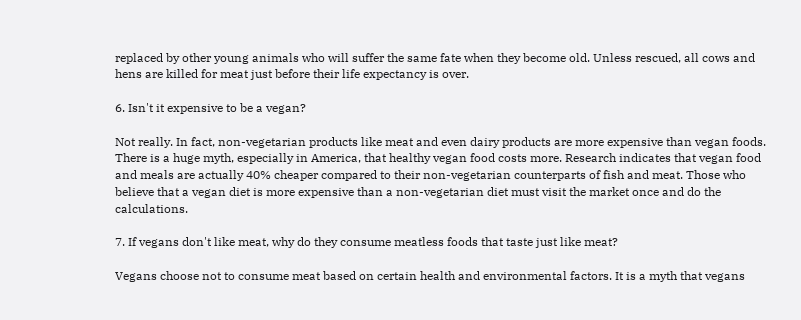replaced by other young animals who will suffer the same fate when they become old. Unless rescued, all cows and hens are killed for meat just before their life expectancy is over.

6. Isn't it expensive to be a vegan?

Not really. In fact, non-vegetarian products like meat and even dairy products are more expensive than vegan foods. There is a huge myth, especially in America, that healthy vegan food costs more. Research indicates that vegan food and meals are actually 40% cheaper compared to their non-vegetarian counterparts of fish and meat. Those who believe that a vegan diet is more expensive than a non-vegetarian diet must visit the market once and do the calculations.

7. If vegans don't like meat, why do they consume meatless foods that taste just like meat?

Vegans choose not to consume meat based on certain health and environmental factors. It is a myth that vegans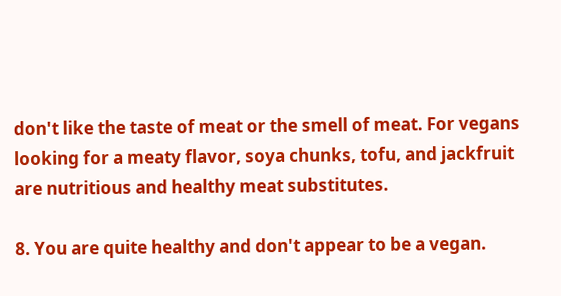don't like the taste of meat or the smell of meat. For vegans looking for a meaty flavor, soya chunks, tofu, and jackfruit are nutritious and healthy meat substitutes.

8. You are quite healthy and don't appear to be a vegan.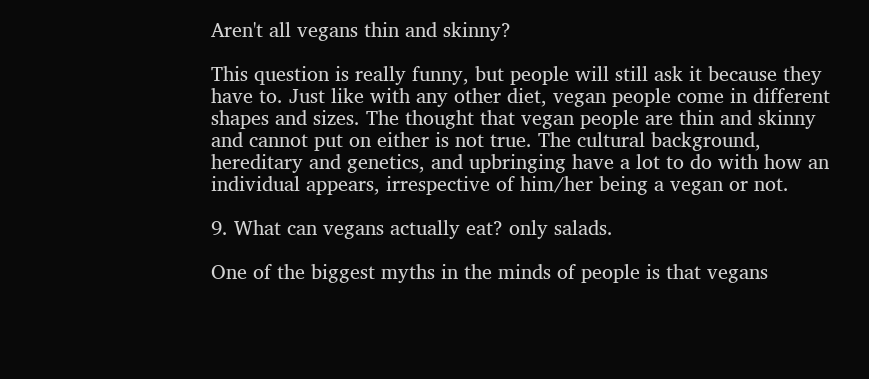Aren't all vegans thin and skinny?

This question is really funny, but people will still ask it because they have to. Just like with any other diet, vegan people come in different shapes and sizes. The thought that vegan people are thin and skinny and cannot put on either is not true. The cultural background, hereditary and genetics, and upbringing have a lot to do with how an individual appears, irrespective of him/her being a vegan or not.

9. What can vegans actually eat? only salads.

One of the biggest myths in the minds of people is that vegans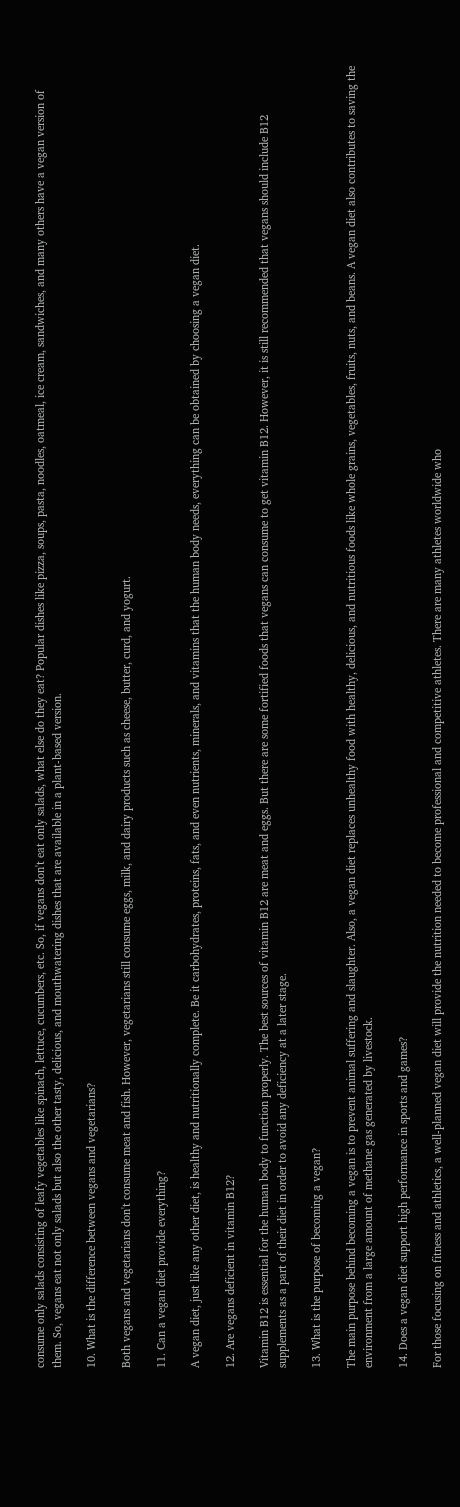consume only salads consisting of leafy vegetables like spinach, lettuce, cucumbers, etc. So, if vegans don't eat only salads, what else do they eat? Popular dishes like pizza, soups, pasta, noodles, oatmeal, ice cream, sandwiches, and many others have a vegan version of them. So, vegans eat not only salads but also the other tasty, delicious, and mouthwatering dishes that are available in a plant-based version.

10. What is the difference between vegans and vegetarians?

Both vegans and vegetarians don't consume meat and fish. However, vegetarians still consume eggs, milk, and dairy products such as cheese, butter, curd, and yogurt.

11. Can a vegan diet provide everything?

A vegan diet, just like any other diet, is healthy and nutritionally complete. Be it carbohydrates, proteins, fats, and even nutrients, minerals, and vitamins that the human body needs, everything can be obtained by choosing a vegan diet.

12. Are vegans deficient in vitamin B12?

Vitamin B12 is essential for the human body to function properly. The best sources of vitamin B12 are meat and eggs. But there are some fortified foods that vegans can consume to get vitamin B12. However, it is still recommended that vegans should include B12 supplements as a part of their diet in order to avoid any deficiency at a later stage.

13. What is the purpose of becoming a vegan?

The main purpose behind becoming a vegan is to prevent animal suffering and slaughter. Also, a vegan diet replaces unhealthy food with healthy, delicious, and nutritious foods like whole grains, vegetables, fruits, nuts, and beans. A vegan diet also contributes to saving the environment from a large amount of methane gas generated by livestock.

14. Does a vegan diet support high performance in sports and games?

For those focusing on fitness and athletics, a well-planned vegan diet will provide the nutrition needed to become professional and competitive athletes. There are many athletes worldwide who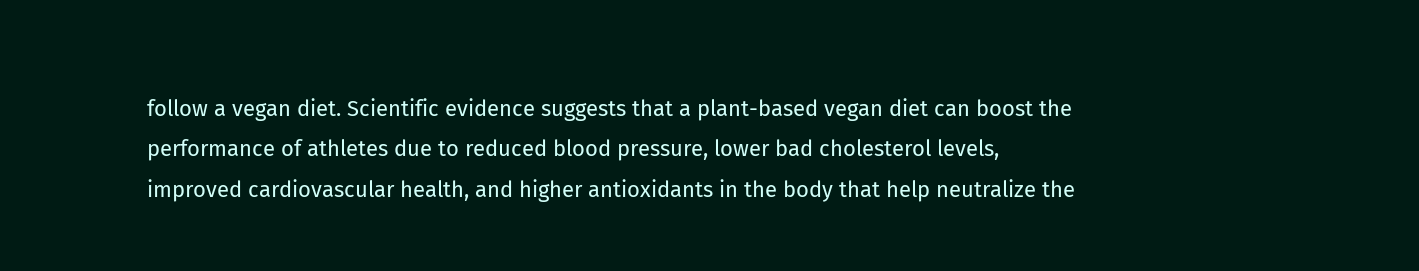follow a vegan diet. Scientific evidence suggests that a plant-based vegan diet can boost the performance of athletes due to reduced blood pressure, lower bad cholesterol levels, improved cardiovascular health, and higher antioxidants in the body that help neutralize the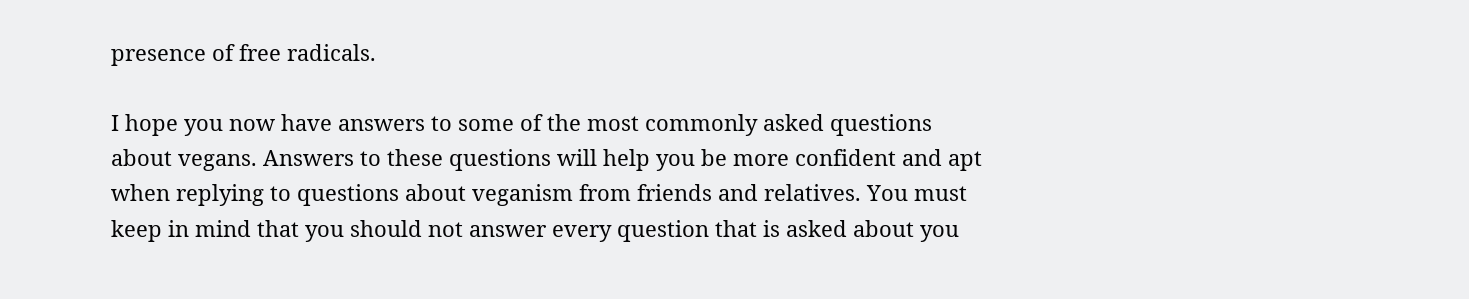presence of free radicals.

I hope you now have answers to some of the most commonly asked questions about vegans. Answers to these questions will help you be more confident and apt when replying to questions about veganism from friends and relatives. You must keep in mind that you should not answer every question that is asked about you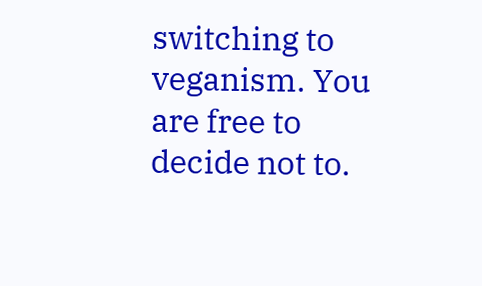switching to veganism. You are free to decide not to.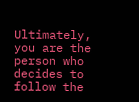Ultimately, you are the person who decides to follow the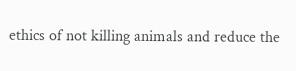ethics of not killing animals and reduce the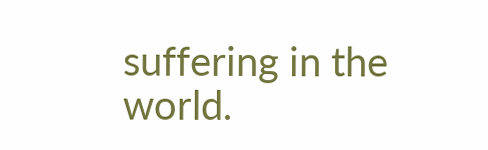suffering in the world.